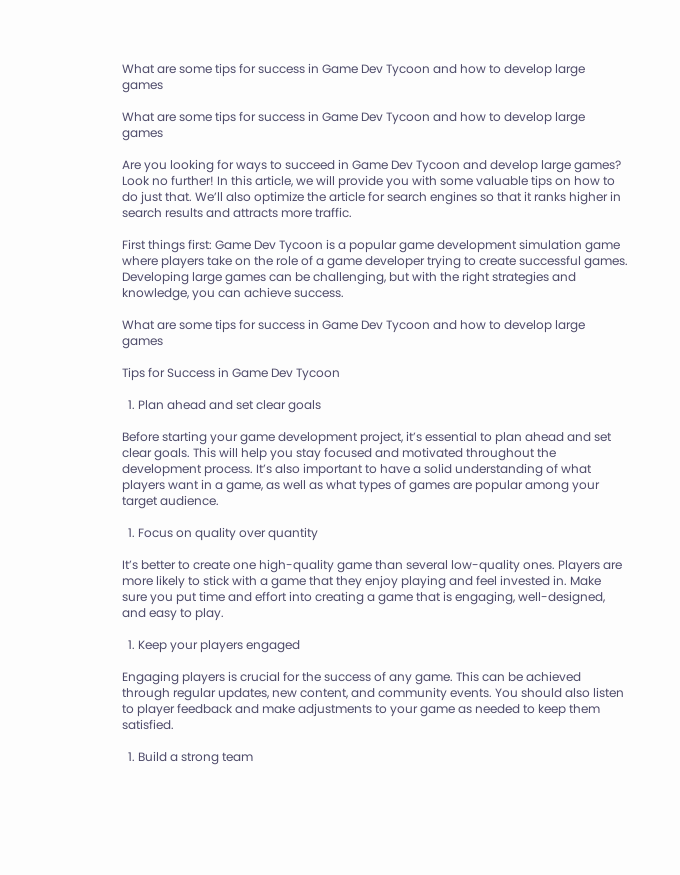What are some tips for success in Game Dev Tycoon and how to develop large games

What are some tips for success in Game Dev Tycoon and how to develop large games

Are you looking for ways to succeed in Game Dev Tycoon and develop large games? Look no further! In this article, we will provide you with some valuable tips on how to do just that. We’ll also optimize the article for search engines so that it ranks higher in search results and attracts more traffic.

First things first: Game Dev Tycoon is a popular game development simulation game where players take on the role of a game developer trying to create successful games. Developing large games can be challenging, but with the right strategies and knowledge, you can achieve success.

What are some tips for success in Game Dev Tycoon and how to develop large games

Tips for Success in Game Dev Tycoon

  1. Plan ahead and set clear goals

Before starting your game development project, it’s essential to plan ahead and set clear goals. This will help you stay focused and motivated throughout the development process. It’s also important to have a solid understanding of what players want in a game, as well as what types of games are popular among your target audience.

  1. Focus on quality over quantity

It’s better to create one high-quality game than several low-quality ones. Players are more likely to stick with a game that they enjoy playing and feel invested in. Make sure you put time and effort into creating a game that is engaging, well-designed, and easy to play.

  1. Keep your players engaged

Engaging players is crucial for the success of any game. This can be achieved through regular updates, new content, and community events. You should also listen to player feedback and make adjustments to your game as needed to keep them satisfied.

  1. Build a strong team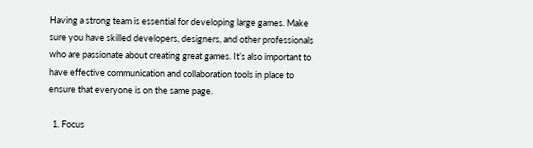Having a strong team is essential for developing large games. Make sure you have skilled developers, designers, and other professionals who are passionate about creating great games. It’s also important to have effective communication and collaboration tools in place to ensure that everyone is on the same page.

  1. Focus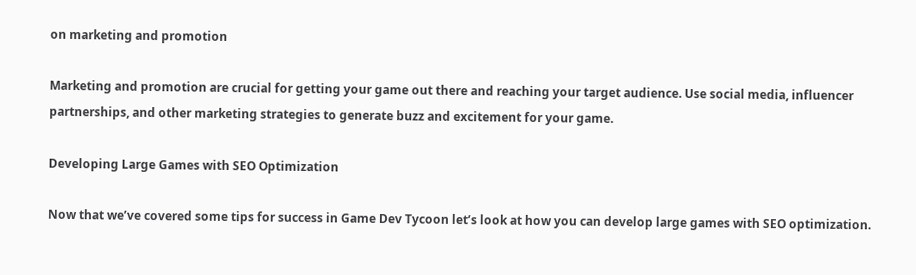on marketing and promotion

Marketing and promotion are crucial for getting your game out there and reaching your target audience. Use social media, influencer partnerships, and other marketing strategies to generate buzz and excitement for your game.

Developing Large Games with SEO Optimization

Now that we’ve covered some tips for success in Game Dev Tycoon let’s look at how you can develop large games with SEO optimization.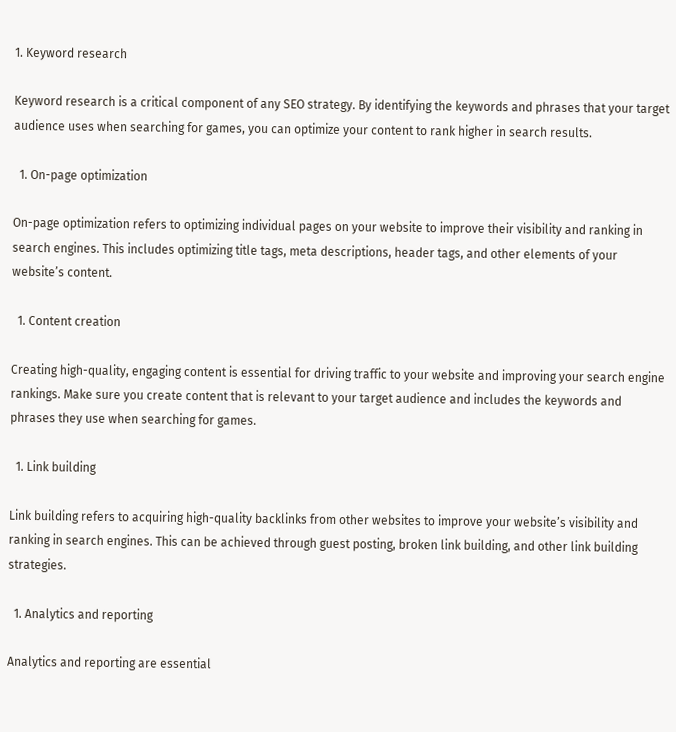1. Keyword research

Keyword research is a critical component of any SEO strategy. By identifying the keywords and phrases that your target audience uses when searching for games, you can optimize your content to rank higher in search results.

  1. On-page optimization

On-page optimization refers to optimizing individual pages on your website to improve their visibility and ranking in search engines. This includes optimizing title tags, meta descriptions, header tags, and other elements of your website’s content.

  1. Content creation

Creating high-quality, engaging content is essential for driving traffic to your website and improving your search engine rankings. Make sure you create content that is relevant to your target audience and includes the keywords and phrases they use when searching for games.

  1. Link building

Link building refers to acquiring high-quality backlinks from other websites to improve your website’s visibility and ranking in search engines. This can be achieved through guest posting, broken link building, and other link building strategies.

  1. Analytics and reporting

Analytics and reporting are essential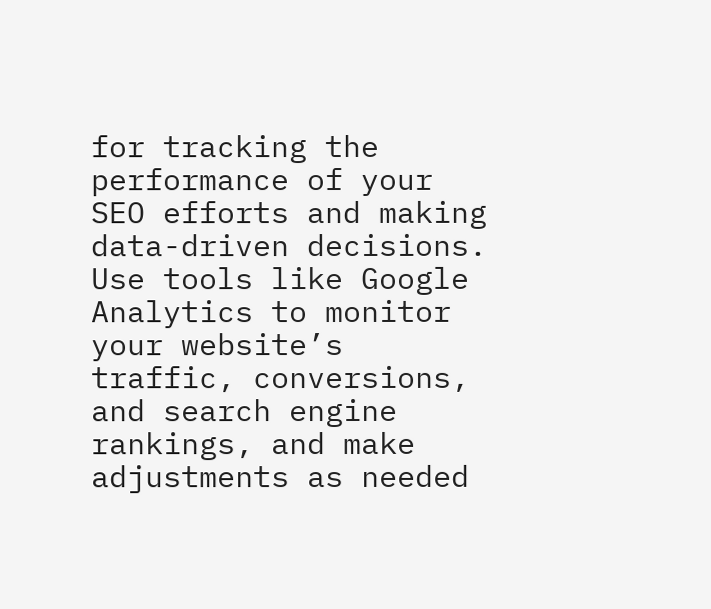for tracking the performance of your SEO efforts and making data-driven decisions. Use tools like Google Analytics to monitor your website’s traffic, conversions, and search engine rankings, and make adjustments as needed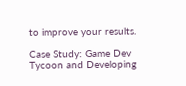to improve your results.

Case Study: Game Dev Tycoon and Developing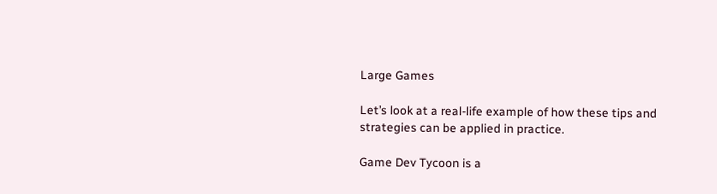Large Games

Let’s look at a real-life example of how these tips and strategies can be applied in practice.

Game Dev Tycoon is a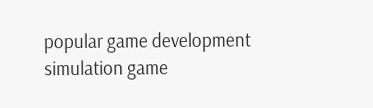popular game development simulation game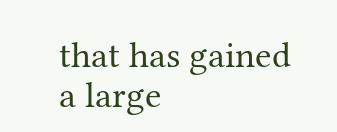that has gained a large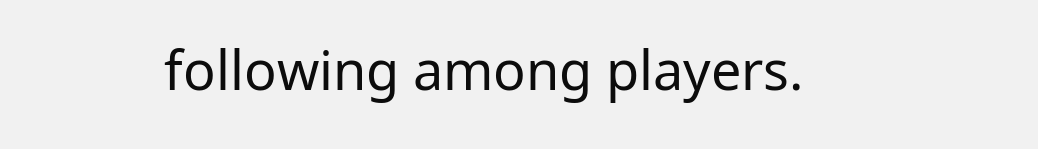following among players.